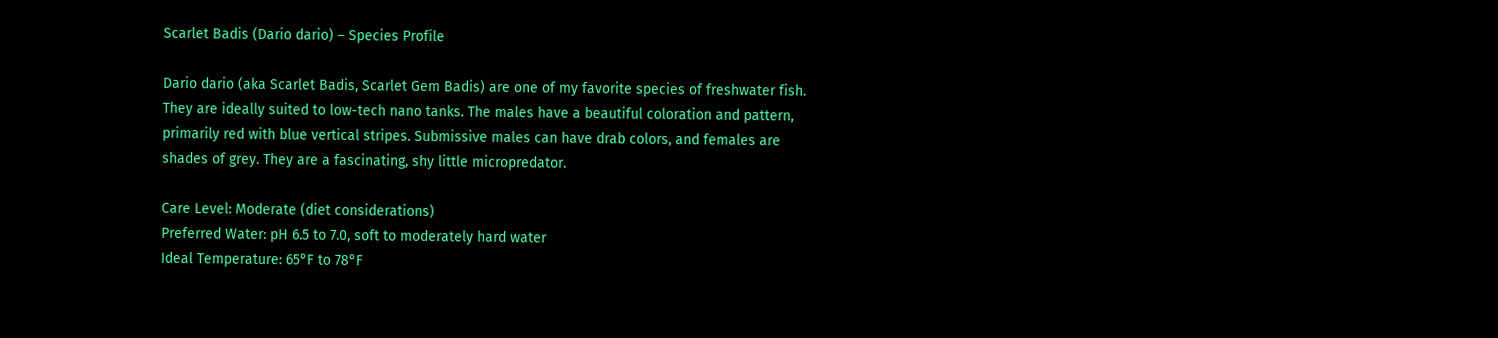Scarlet Badis (Dario dario) – Species Profile

Dario dario (aka Scarlet Badis, Scarlet Gem Badis) are one of my favorite species of freshwater fish. They are ideally suited to low-tech nano tanks. The males have a beautiful coloration and pattern, primarily red with blue vertical stripes. Submissive males can have drab colors, and females are shades of grey. They are a fascinating, shy little micropredator.

Care Level: Moderate (diet considerations)
Preferred Water: pH 6.5 to 7.0, soft to moderately hard water
Ideal Temperature: 65°F to 78°F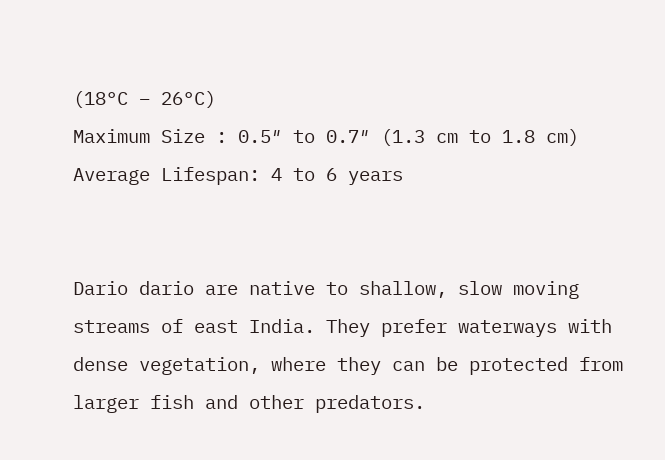(18°C – 26°C)
Maximum Size : 0.5″ to 0.7″ (1.3 cm to 1.8 cm)
Average Lifespan: 4 to 6 years


Dario dario are native to shallow, slow moving streams of east India. They prefer waterways with dense vegetation, where they can be protected from larger fish and other predators.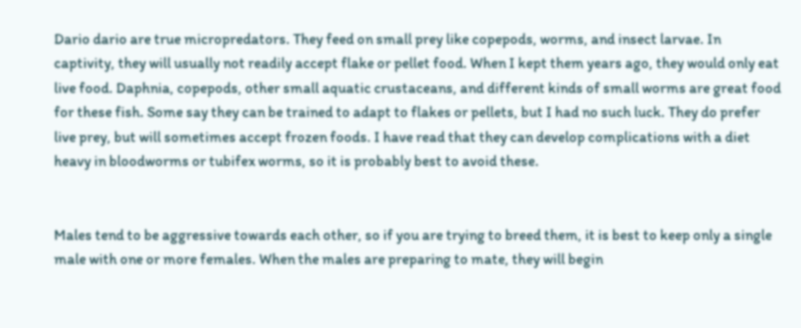Dario dario are true micropredators. They feed on small prey like copepods, worms, and insect larvae. In captivity, they will usually not readily accept flake or pellet food. When I kept them years ago, they would only eat live food. Daphnia, copepods, other small aquatic crustaceans, and different kinds of small worms are great food for these fish. Some say they can be trained to adapt to flakes or pellets, but I had no such luck. They do prefer live prey, but will sometimes accept frozen foods. I have read that they can develop complications with a diet heavy in bloodworms or tubifex worms, so it is probably best to avoid these.


Males tend to be aggressive towards each other, so if you are trying to breed them, it is best to keep only a single male with one or more females. When the males are preparing to mate, they will begin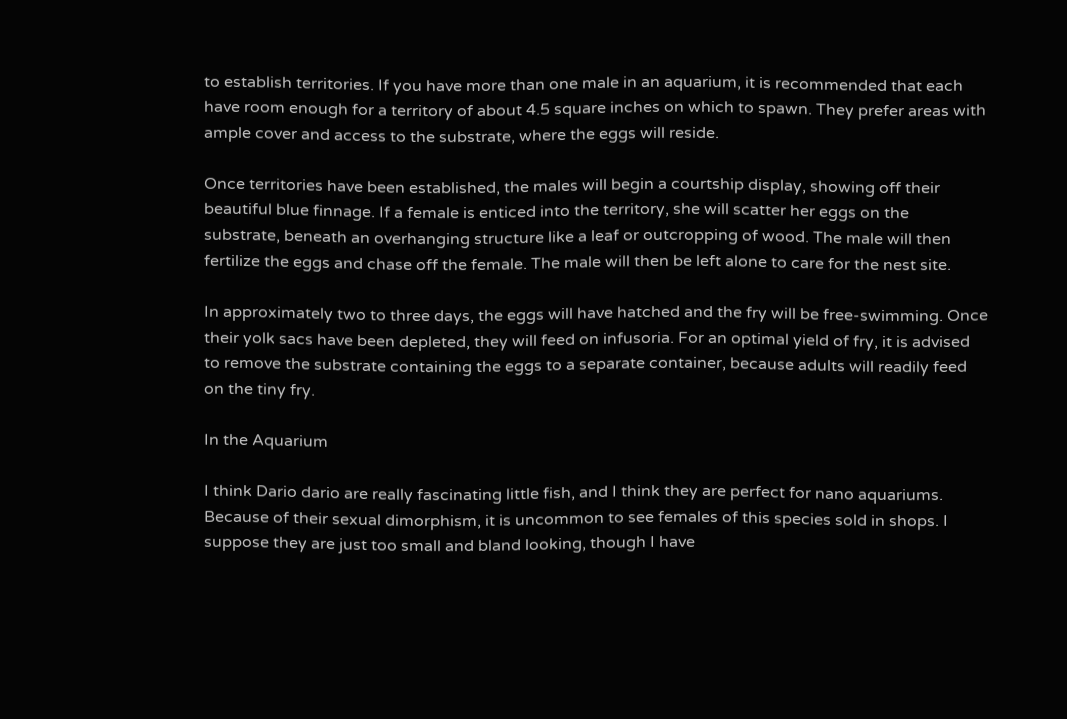to establish territories. If you have more than one male in an aquarium, it is recommended that each have room enough for a territory of about 4.5 square inches on which to spawn. They prefer areas with ample cover and access to the substrate, where the eggs will reside.

Once territories have been established, the males will begin a courtship display, showing off their beautiful blue finnage. If a female is enticed into the territory, she will scatter her eggs on the substrate, beneath an overhanging structure like a leaf or outcropping of wood. The male will then fertilize the eggs and chase off the female. The male will then be left alone to care for the nest site.

In approximately two to three days, the eggs will have hatched and the fry will be free-swimming. Once their yolk sacs have been depleted, they will feed on infusoria. For an optimal yield of fry, it is advised to remove the substrate containing the eggs to a separate container, because adults will readily feed on the tiny fry.

In the Aquarium

I think Dario dario are really fascinating little fish, and I think they are perfect for nano aquariums. Because of their sexual dimorphism, it is uncommon to see females of this species sold in shops. I suppose they are just too small and bland looking, though I have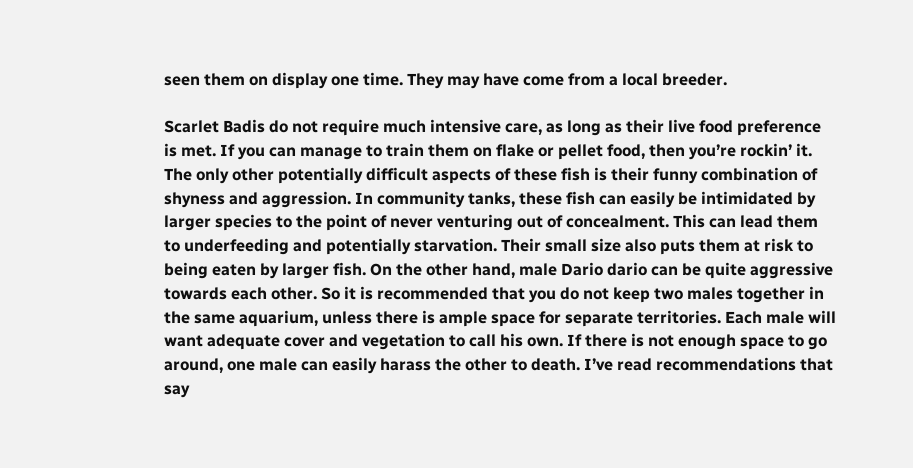seen them on display one time. They may have come from a local breeder.

Scarlet Badis do not require much intensive care, as long as their live food preference is met. If you can manage to train them on flake or pellet food, then you’re rockin’ it. The only other potentially difficult aspects of these fish is their funny combination of shyness and aggression. In community tanks, these fish can easily be intimidated by larger species to the point of never venturing out of concealment. This can lead them to underfeeding and potentially starvation. Their small size also puts them at risk to being eaten by larger fish. On the other hand, male Dario dario can be quite aggressive towards each other. So it is recommended that you do not keep two males together in the same aquarium, unless there is ample space for separate territories. Each male will want adequate cover and vegetation to call his own. If there is not enough space to go around, one male can easily harass the other to death. I’ve read recommendations that say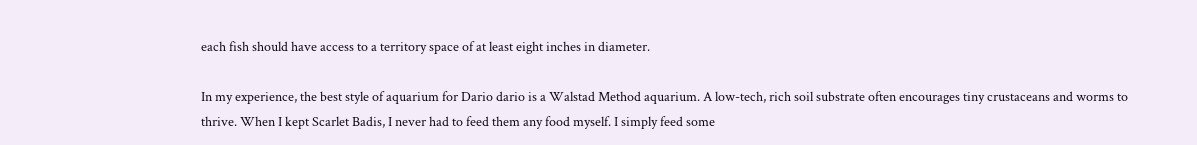each fish should have access to a territory space of at least eight inches in diameter.

In my experience, the best style of aquarium for Dario dario is a Walstad Method aquarium. A low-tech, rich soil substrate often encourages tiny crustaceans and worms to thrive. When I kept Scarlet Badis, I never had to feed them any food myself. I simply feed some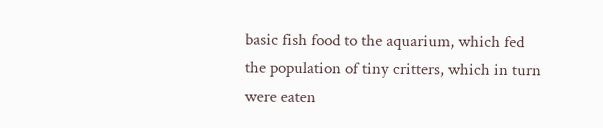basic fish food to the aquarium, which fed the population of tiny critters, which in turn were eaten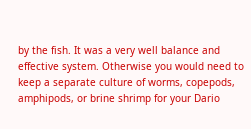by the fish. It was a very well balance and effective system. Otherwise you would need to keep a separate culture of worms, copepods, amphipods, or brine shrimp for your Dario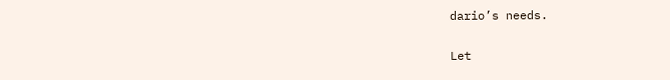dario’s needs.

Let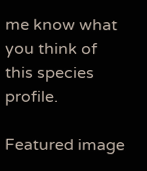me know what you think of this species profile.

Featured image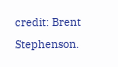credit: Brent Stephenson.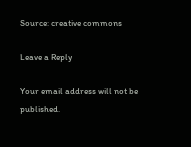Source: creative commons

Leave a Reply

Your email address will not be published.